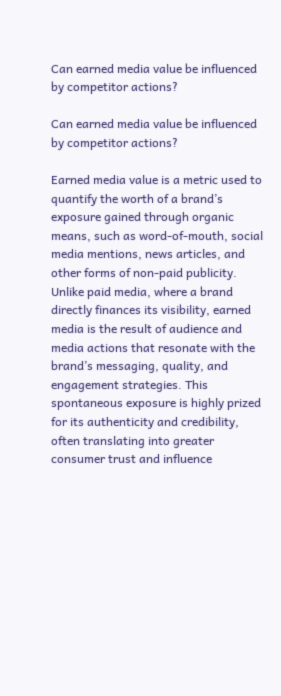Can earned media value be influenced by competitor actions?

Can earned media value be influenced by competitor actions?

Earned media value is a metric used to quantify the worth of a brand’s exposure gained through organic means, such as word-of-mouth, social media mentions, news articles, and other forms of non-paid publicity. Unlike paid media, where a brand directly finances its visibility, earned media is the result of audience and media actions that resonate with the brand’s messaging, quality, and engagement strategies. This spontaneous exposure is highly prized for its authenticity and credibility, often translating into greater consumer trust and influence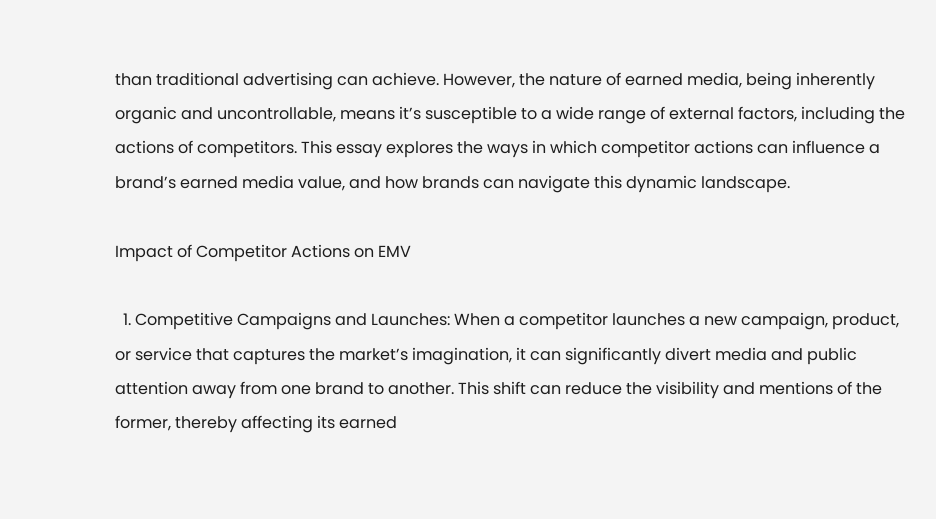than traditional advertising can achieve. However, the nature of earned media, being inherently organic and uncontrollable, means it’s susceptible to a wide range of external factors, including the actions of competitors. This essay explores the ways in which competitor actions can influence a brand’s earned media value, and how brands can navigate this dynamic landscape.

Impact of Competitor Actions on EMV

  1. Competitive Campaigns and Launches: When a competitor launches a new campaign, product, or service that captures the market’s imagination, it can significantly divert media and public attention away from one brand to another. This shift can reduce the visibility and mentions of the former, thereby affecting its earned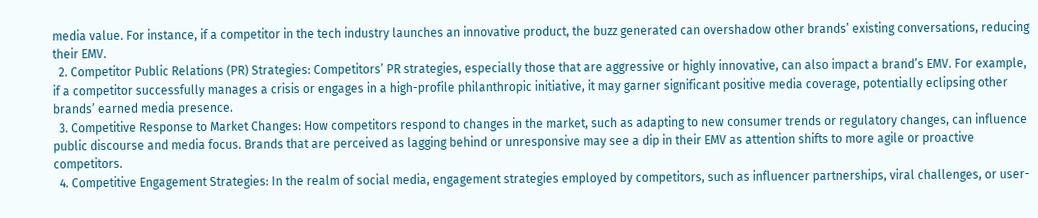media value. For instance, if a competitor in the tech industry launches an innovative product, the buzz generated can overshadow other brands’ existing conversations, reducing their EMV.
  2. Competitor Public Relations (PR) Strategies: Competitors’ PR strategies, especially those that are aggressive or highly innovative, can also impact a brand’s EMV. For example, if a competitor successfully manages a crisis or engages in a high-profile philanthropic initiative, it may garner significant positive media coverage, potentially eclipsing other brands’ earned media presence.
  3. Competitive Response to Market Changes: How competitors respond to changes in the market, such as adapting to new consumer trends or regulatory changes, can influence public discourse and media focus. Brands that are perceived as lagging behind or unresponsive may see a dip in their EMV as attention shifts to more agile or proactive competitors.
  4. Competitive Engagement Strategies: In the realm of social media, engagement strategies employed by competitors, such as influencer partnerships, viral challenges, or user-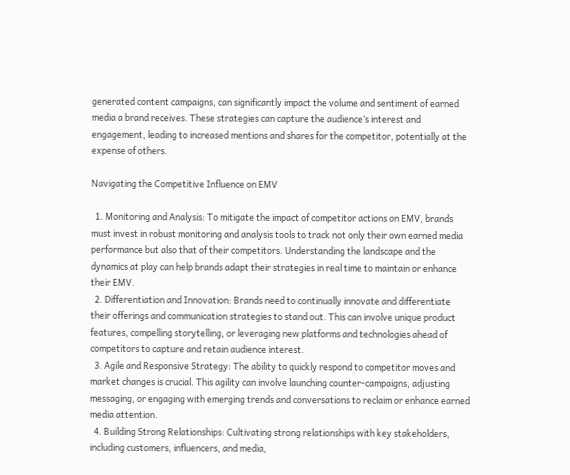generated content campaigns, can significantly impact the volume and sentiment of earned media a brand receives. These strategies can capture the audience’s interest and engagement, leading to increased mentions and shares for the competitor, potentially at the expense of others.

Navigating the Competitive Influence on EMV

  1. Monitoring and Analysis: To mitigate the impact of competitor actions on EMV, brands must invest in robust monitoring and analysis tools to track not only their own earned media performance but also that of their competitors. Understanding the landscape and the dynamics at play can help brands adapt their strategies in real time to maintain or enhance their EMV.
  2. Differentiation and Innovation: Brands need to continually innovate and differentiate their offerings and communication strategies to stand out. This can involve unique product features, compelling storytelling, or leveraging new platforms and technologies ahead of competitors to capture and retain audience interest.
  3. Agile and Responsive Strategy: The ability to quickly respond to competitor moves and market changes is crucial. This agility can involve launching counter-campaigns, adjusting messaging, or engaging with emerging trends and conversations to reclaim or enhance earned media attention.
  4. Building Strong Relationships: Cultivating strong relationships with key stakeholders, including customers, influencers, and media,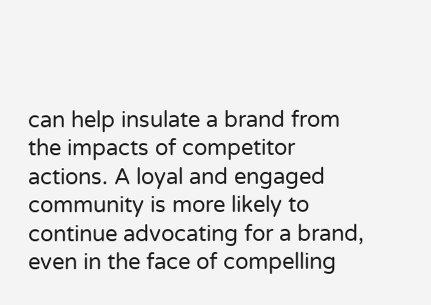can help insulate a brand from the impacts of competitor actions. A loyal and engaged community is more likely to continue advocating for a brand, even in the face of compelling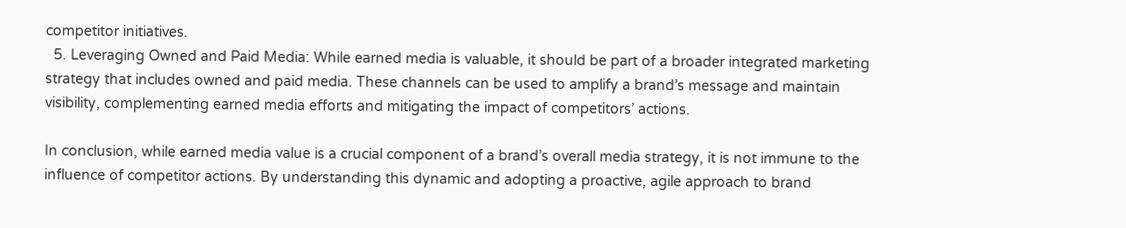competitor initiatives.
  5. Leveraging Owned and Paid Media: While earned media is valuable, it should be part of a broader integrated marketing strategy that includes owned and paid media. These channels can be used to amplify a brand’s message and maintain visibility, complementing earned media efforts and mitigating the impact of competitors’ actions.

In conclusion, while earned media value is a crucial component of a brand’s overall media strategy, it is not immune to the influence of competitor actions. By understanding this dynamic and adopting a proactive, agile approach to brand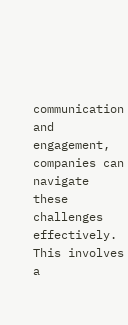communication and engagement, companies can navigate these challenges effectively. This involves a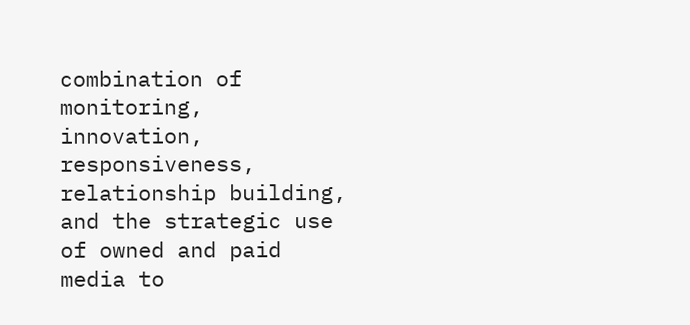combination of monitoring, innovation, responsiveness, relationship building, and the strategic use of owned and paid media to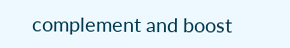complement and boost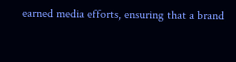earned media efforts, ensuring that a brand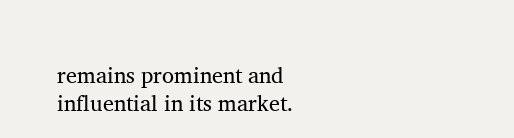remains prominent and influential in its market.